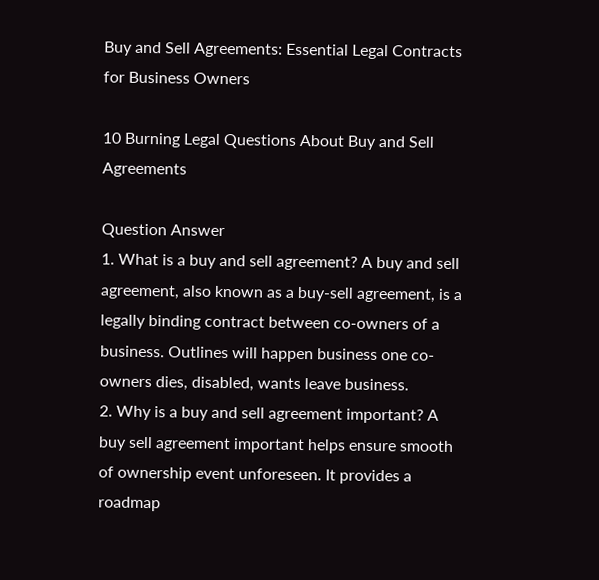Buy and Sell Agreements: Essential Legal Contracts for Business Owners

10 Burning Legal Questions About Buy and Sell Agreements

Question Answer
1. What is a buy and sell agreement? A buy and sell agreement, also known as a buy-sell agreement, is a legally binding contract between co-owners of a business. Outlines will happen business one co-owners dies, disabled, wants leave business.
2. Why is a buy and sell agreement important? A buy sell agreement important helps ensure smooth of ownership event unforeseen. It provides a roadmap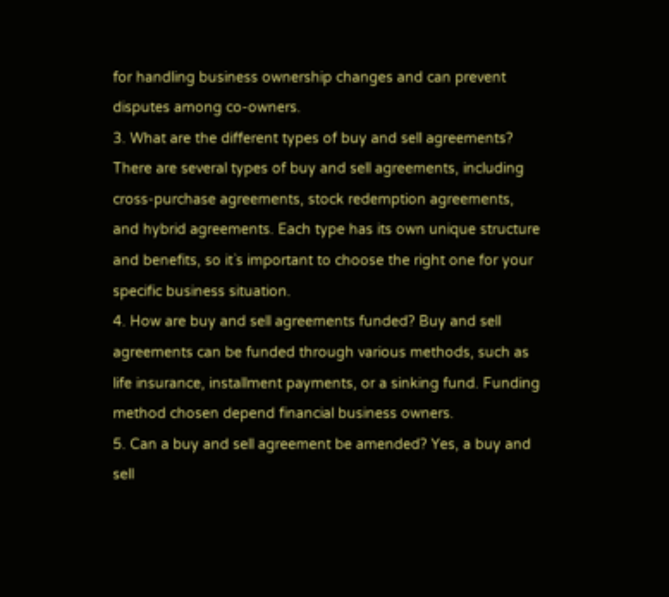for handling business ownership changes and can prevent disputes among co-owners.
3. What are the different types of buy and sell agreements? There are several types of buy and sell agreements, including cross-purchase agreements, stock redemption agreements, and hybrid agreements. Each type has its own unique structure and benefits, so it`s important to choose the right one for your specific business situation.
4. How are buy and sell agreements funded? Buy and sell agreements can be funded through various methods, such as life insurance, installment payments, or a sinking fund. Funding method chosen depend financial business owners.
5. Can a buy and sell agreement be amended? Yes, a buy and sell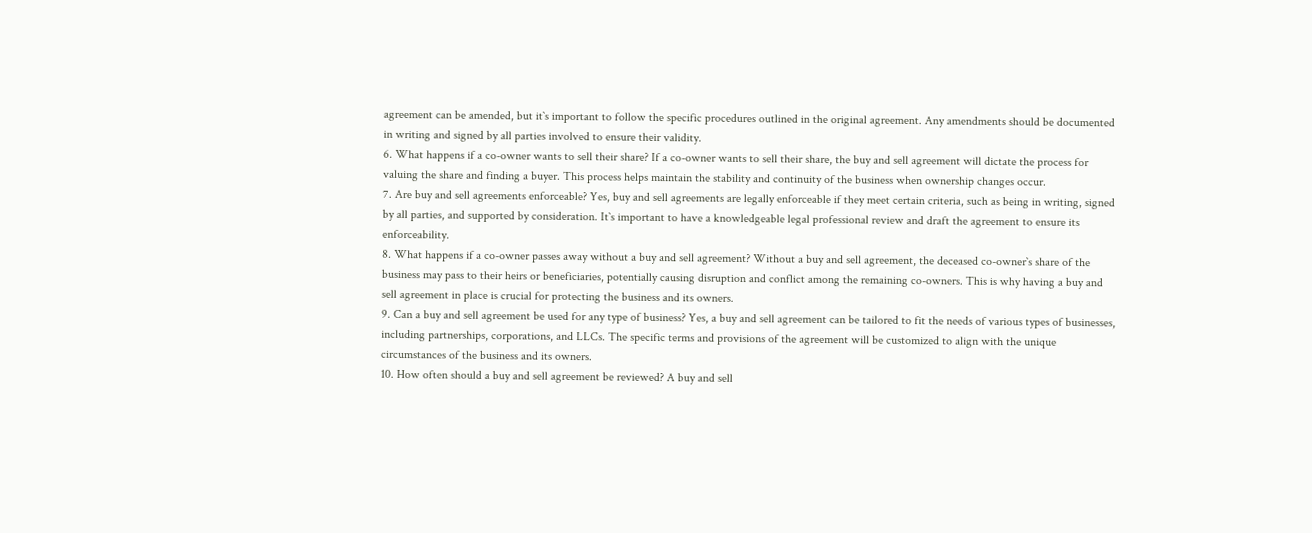agreement can be amended, but it`s important to follow the specific procedures outlined in the original agreement. Any amendments should be documented in writing and signed by all parties involved to ensure their validity.
6. What happens if a co-owner wants to sell their share? If a co-owner wants to sell their share, the buy and sell agreement will dictate the process for valuing the share and finding a buyer. This process helps maintain the stability and continuity of the business when ownership changes occur.
7. Are buy and sell agreements enforceable? Yes, buy and sell agreements are legally enforceable if they meet certain criteria, such as being in writing, signed by all parties, and supported by consideration. It`s important to have a knowledgeable legal professional review and draft the agreement to ensure its enforceability.
8. What happens if a co-owner passes away without a buy and sell agreement? Without a buy and sell agreement, the deceased co-owner`s share of the business may pass to their heirs or beneficiaries, potentially causing disruption and conflict among the remaining co-owners. This is why having a buy and sell agreement in place is crucial for protecting the business and its owners.
9. Can a buy and sell agreement be used for any type of business? Yes, a buy and sell agreement can be tailored to fit the needs of various types of businesses, including partnerships, corporations, and LLCs. The specific terms and provisions of the agreement will be customized to align with the unique circumstances of the business and its owners.
10. How often should a buy and sell agreement be reviewed? A buy and sell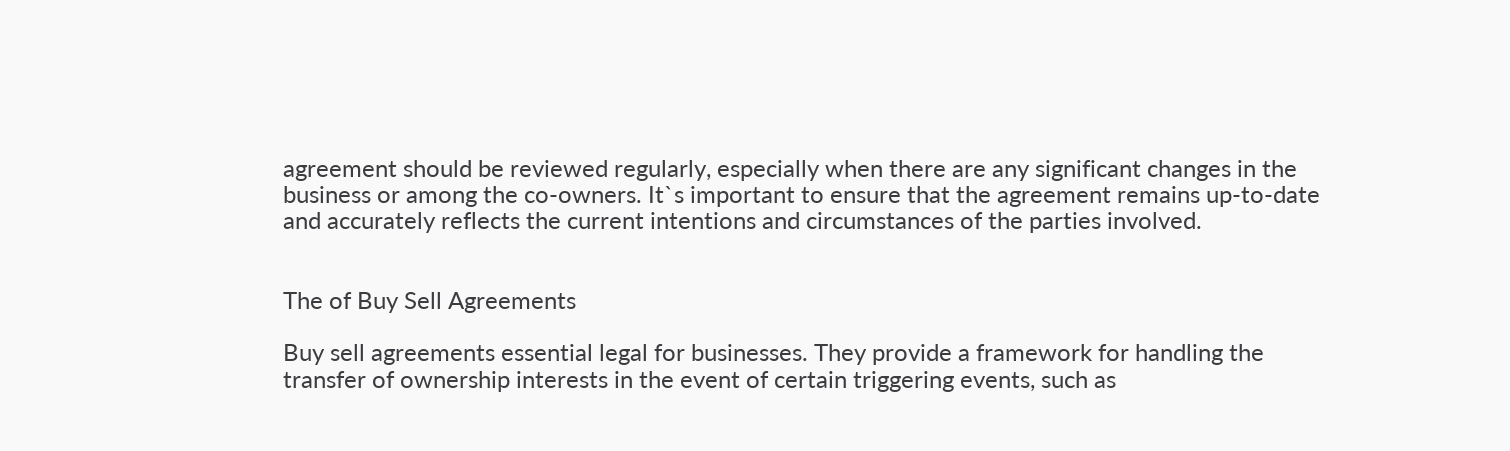agreement should be reviewed regularly, especially when there are any significant changes in the business or among the co-owners. It`s important to ensure that the agreement remains up-to-date and accurately reflects the current intentions and circumstances of the parties involved.


The of Buy Sell Agreements

Buy sell agreements essential legal for businesses. They provide a framework for handling the transfer of ownership interests in the event of certain triggering events, such as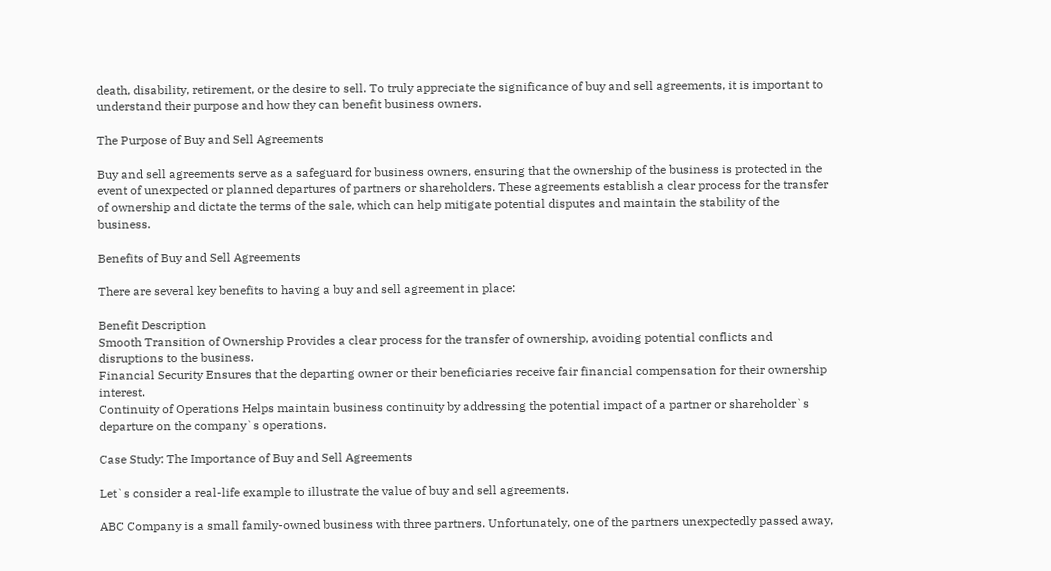death, disability, retirement, or the desire to sell. To truly appreciate the significance of buy and sell agreements, it is important to understand their purpose and how they can benefit business owners.

The Purpose of Buy and Sell Agreements

Buy and sell agreements serve as a safeguard for business owners, ensuring that the ownership of the business is protected in the event of unexpected or planned departures of partners or shareholders. These agreements establish a clear process for the transfer of ownership and dictate the terms of the sale, which can help mitigate potential disputes and maintain the stability of the business.

Benefits of Buy and Sell Agreements

There are several key benefits to having a buy and sell agreement in place:

Benefit Description
Smooth Transition of Ownership Provides a clear process for the transfer of ownership, avoiding potential conflicts and disruptions to the business.
Financial Security Ensures that the departing owner or their beneficiaries receive fair financial compensation for their ownership interest.
Continuity of Operations Helps maintain business continuity by addressing the potential impact of a partner or shareholder`s departure on the company`s operations.

Case Study: The Importance of Buy and Sell Agreements

Let`s consider a real-life example to illustrate the value of buy and sell agreements.

ABC Company is a small family-owned business with three partners. Unfortunately, one of the partners unexpectedly passed away,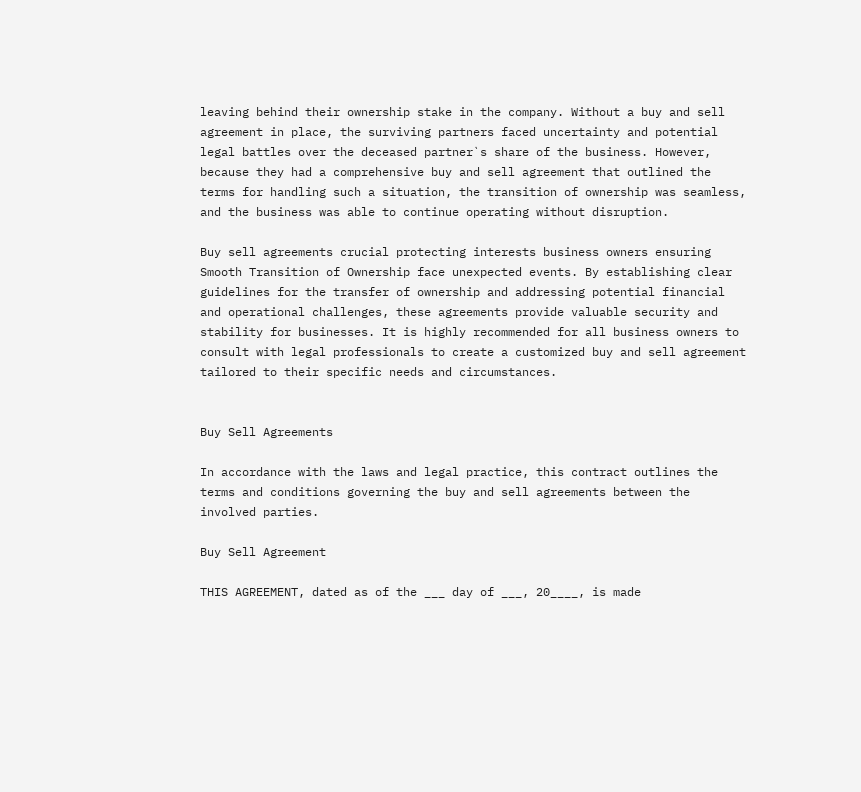leaving behind their ownership stake in the company. Without a buy and sell agreement in place, the surviving partners faced uncertainty and potential legal battles over the deceased partner`s share of the business. However, because they had a comprehensive buy and sell agreement that outlined the terms for handling such a situation, the transition of ownership was seamless, and the business was able to continue operating without disruption.

Buy sell agreements crucial protecting interests business owners ensuring Smooth Transition of Ownership face unexpected events. By establishing clear guidelines for the transfer of ownership and addressing potential financial and operational challenges, these agreements provide valuable security and stability for businesses. It is highly recommended for all business owners to consult with legal professionals to create a customized buy and sell agreement tailored to their specific needs and circumstances.


Buy Sell Agreements

In accordance with the laws and legal practice, this contract outlines the terms and conditions governing the buy and sell agreements between the involved parties.

Buy Sell Agreement

THIS AGREEMENT, dated as of the ___ day of ___, 20____, is made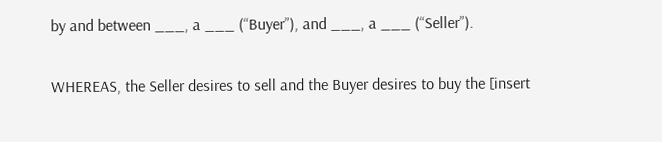by and between ___, a ___ (“Buyer”), and ___, a ___ (“Seller”).

WHEREAS, the Seller desires to sell and the Buyer desires to buy the [insert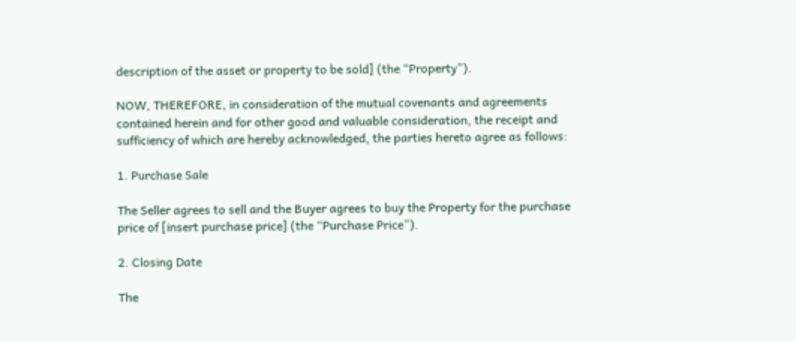description of the asset or property to be sold] (the “Property”).

NOW, THEREFORE, in consideration of the mutual covenants and agreements contained herein and for other good and valuable consideration, the receipt and sufficiency of which are hereby acknowledged, the parties hereto agree as follows:

1. Purchase Sale

The Seller agrees to sell and the Buyer agrees to buy the Property for the purchase price of [insert purchase price] (the “Purchase Price”).

2. Closing Date

The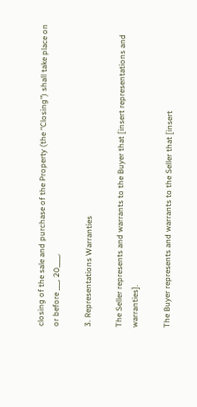closing of the sale and purchase of the Property (the “Closing”) shall take place on or before ___, 20____.

3. Representations Warranties

The Seller represents and warrants to the Buyer that [insert representations and warranties].

The Buyer represents and warrants to the Seller that [insert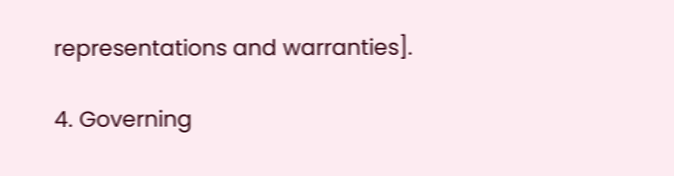representations and warranties].

4. Governing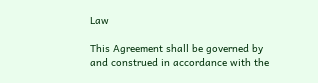Law

This Agreement shall be governed by and construed in accordance with the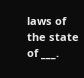laws of the state of ___.